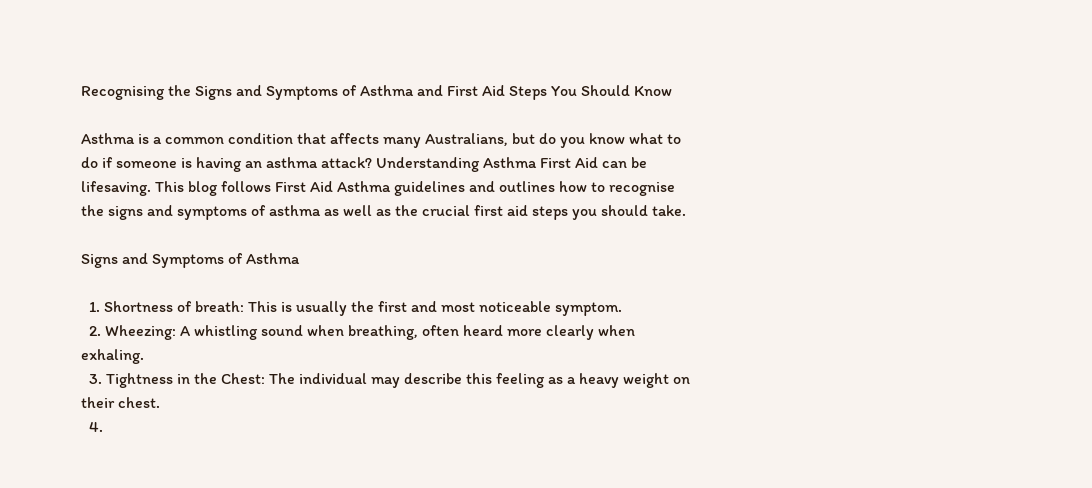Recognising the Signs and Symptoms of Asthma and First Aid Steps You Should Know

Asthma is a common condition that affects many Australians, but do you know what to do if someone is having an asthma attack? Understanding Asthma First Aid can be lifesaving. This blog follows First Aid Asthma guidelines and outlines how to recognise the signs and symptoms of asthma as well as the crucial first aid steps you should take.

Signs and Symptoms of Asthma

  1. Shortness of breath: This is usually the first and most noticeable symptom.
  2. Wheezing: A whistling sound when breathing, often heard more clearly when exhaling.
  3. Tightness in the Chest: The individual may describe this feeling as a heavy weight on their chest.
  4.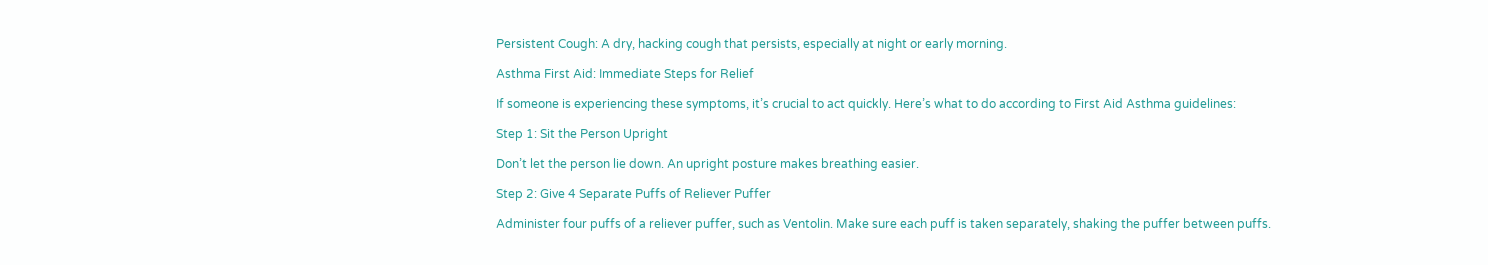Persistent Cough: A dry, hacking cough that persists, especially at night or early morning.

Asthma First Aid: Immediate Steps for Relief

If someone is experiencing these symptoms, it’s crucial to act quickly. Here’s what to do according to First Aid Asthma guidelines:

Step 1: Sit the Person Upright

Don’t let the person lie down. An upright posture makes breathing easier.

Step 2: Give 4 Separate Puffs of Reliever Puffer

Administer four puffs of a reliever puffer, such as Ventolin. Make sure each puff is taken separately, shaking the puffer between puffs.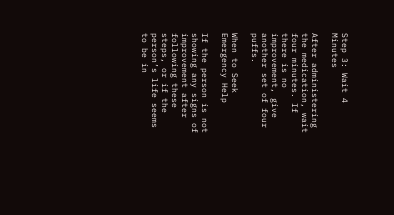Step 3: Wait 4 Minutes

After administering the medication, wait four minutes. If there is no improvement, give another set of four puffs.

When to Seek Emergency Help

If the person is not showing any signs of improvement after following these steps, or if the person’s life seems to be in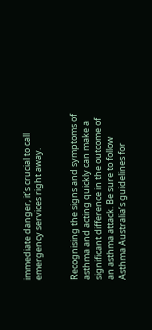immediate danger, it’s crucial to call emergency services right away.


Recognising the signs and symptoms of asthma and acting quickly can make a significant difference in the outcome of an asthma attack. Be sure to follow Asthma Australia’s guidelines for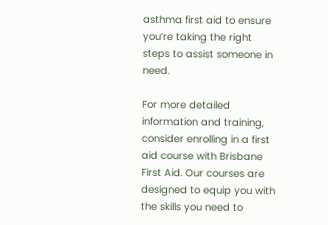asthma first aid to ensure you’re taking the right steps to assist someone in need.

For more detailed information and training, consider enrolling in a first aid course with Brisbane First Aid. Our courses are designed to equip you with the skills you need to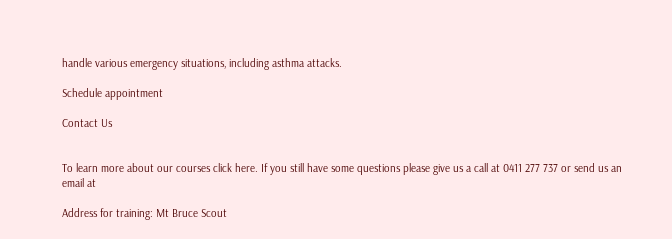handle various emergency situations, including asthma attacks.

Schedule appointment

Contact Us


To learn more about our courses click here. If you still have some questions please give us a call at 0411 277 737 or send us an email at

Address for training: Mt Bruce Scout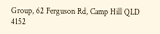Group, 62 Ferguson Rd, Camp Hill QLD 4152